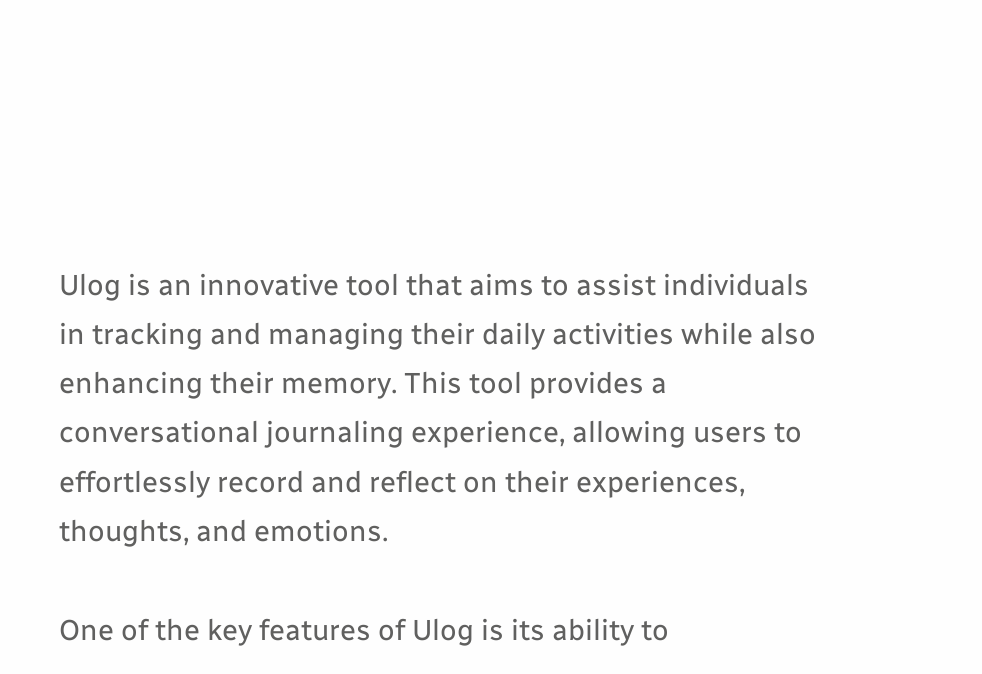Ulog is an innovative tool that aims to assist individuals in tracking and managing their daily activities while also enhancing their memory. This tool provides a conversational journaling experience, allowing users to effortlessly record and reflect on their experiences, thoughts, and emotions.

One of the key features of Ulog is its ability to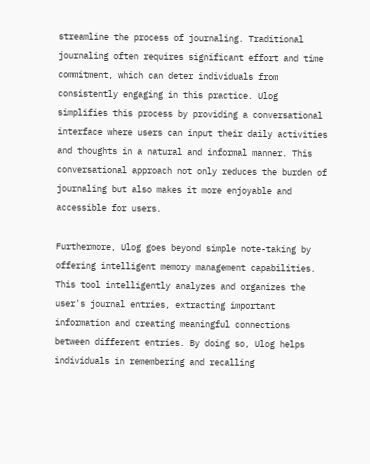streamline the process of journaling. Traditional journaling often requires significant effort and time commitment, which can deter individuals from consistently engaging in this practice. Ulog simplifies this process by providing a conversational interface where users can input their daily activities and thoughts in a natural and informal manner. This conversational approach not only reduces the burden of journaling but also makes it more enjoyable and accessible for users.

Furthermore, Ulog goes beyond simple note-taking by offering intelligent memory management capabilities. This tool intelligently analyzes and organizes the user's journal entries, extracting important information and creating meaningful connections between different entries. By doing so, Ulog helps individuals in remembering and recalling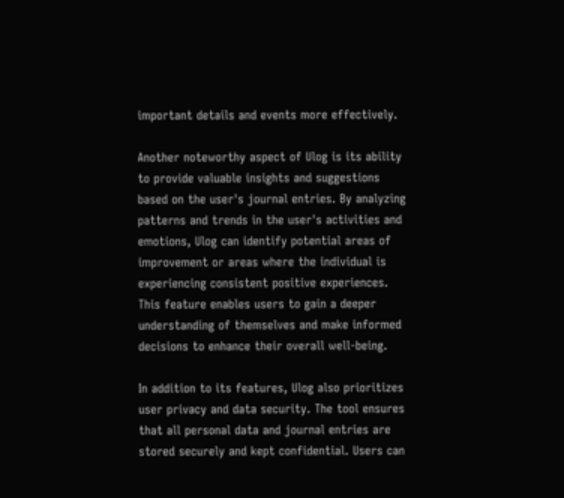important details and events more effectively.

Another noteworthy aspect of Ulog is its ability to provide valuable insights and suggestions based on the user's journal entries. By analyzing patterns and trends in the user's activities and emotions, Ulog can identify potential areas of improvement or areas where the individual is experiencing consistent positive experiences. This feature enables users to gain a deeper understanding of themselves and make informed decisions to enhance their overall well-being.

In addition to its features, Ulog also prioritizes user privacy and data security. The tool ensures that all personal data and journal entries are stored securely and kept confidential. Users can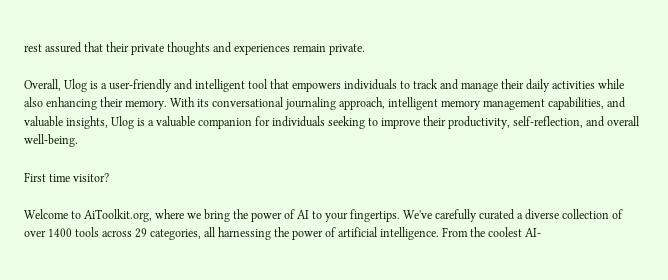rest assured that their private thoughts and experiences remain private.

Overall, Ulog is a user-friendly and intelligent tool that empowers individuals to track and manage their daily activities while also enhancing their memory. With its conversational journaling approach, intelligent memory management capabilities, and valuable insights, Ulog is a valuable companion for individuals seeking to improve their productivity, self-reflection, and overall well-being.

First time visitor?

Welcome to AiToolkit.org, where we bring the power of AI to your fingertips. We've carefully curated a diverse collection of over 1400 tools across 29 categories, all harnessing the power of artificial intelligence. From the coolest AI-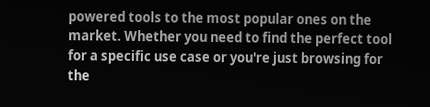powered tools to the most popular ones on the market. Whether you need to find the perfect tool for a specific use case or you're just browsing for the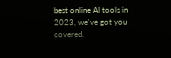best online AI tools in 2023, we've got you covered.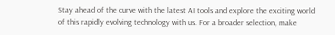Stay ahead of the curve with the latest AI tools and explore the exciting world of this rapidly evolving technology with us. For a broader selection, make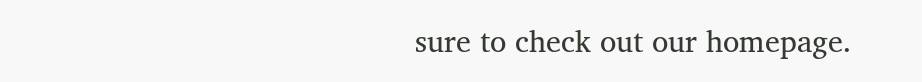sure to check out our homepage.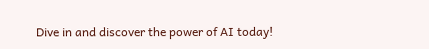Dive in and discover the power of AI today!